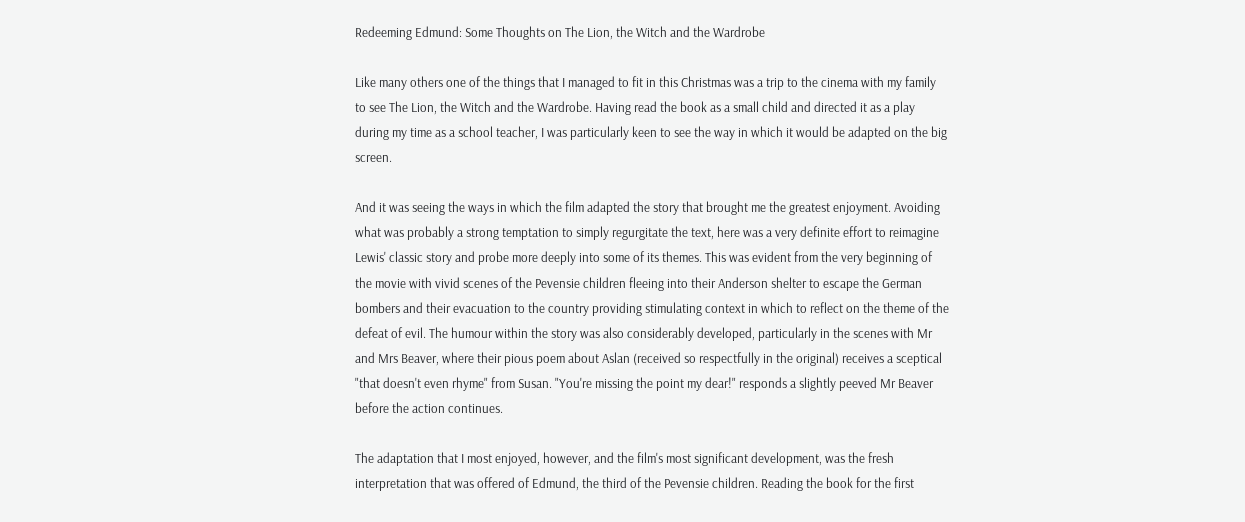Redeeming Edmund: Some Thoughts on The Lion, the Witch and the Wardrobe

Like many others one of the things that I managed to fit in this Christmas was a trip to the cinema with my family to see The Lion, the Witch and the Wardrobe. Having read the book as a small child and directed it as a play during my time as a school teacher, I was particularly keen to see the way in which it would be adapted on the big screen.

And it was seeing the ways in which the film adapted the story that brought me the greatest enjoyment. Avoiding what was probably a strong temptation to simply regurgitate the text, here was a very definite effort to reimagine Lewis' classic story and probe more deeply into some of its themes. This was evident from the very beginning of the movie with vivid scenes of the Pevensie children fleeing into their Anderson shelter to escape the German bombers and their evacuation to the country providing stimulating context in which to reflect on the theme of the defeat of evil. The humour within the story was also considerably developed, particularly in the scenes with Mr and Mrs Beaver, where their pious poem about Aslan (received so respectfully in the original) receives a sceptical "that doesn't even rhyme" from Susan. "You're missing the point my dear!" responds a slightly peeved Mr Beaver before the action continues.

The adaptation that I most enjoyed, however, and the film's most significant development, was the fresh interpretation that was offered of Edmund, the third of the Pevensie children. Reading the book for the first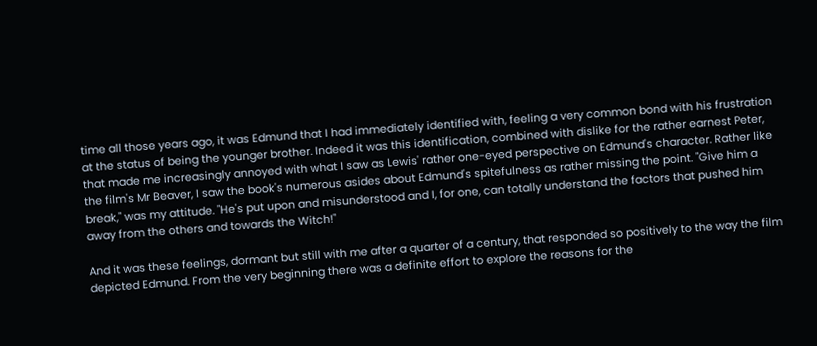time all those years ago, it was Edmund that I had immediately identified with, feeling a very common bond with his frustration at the status of being the younger brother. Indeed it was this identification, combined with dislike for the rather earnest Peter, that made me increasingly annoyed with what I saw as Lewis' rather one-eyed perspective on Edmund's character. Rather like the film's Mr Beaver, I saw the book's numerous asides about Edmund's spitefulness as rather missing the point. "Give him a break," was my attitude. "He's put upon and misunderstood and I, for one, can totally understand the factors that pushed him away from the others and towards the Witch!"

And it was these feelings, dormant but still with me after a quarter of a century, that responded so positively to the way the film depicted Edmund. From the very beginning there was a definite effort to explore the reasons for the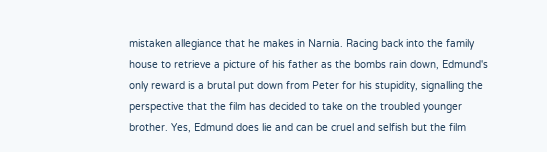mistaken allegiance that he makes in Narnia. Racing back into the family house to retrieve a picture of his father as the bombs rain down, Edmund's only reward is a brutal put down from Peter for his stupidity, signalling the perspective that the film has decided to take on the troubled younger brother. Yes, Edmund does lie and can be cruel and selfish but the film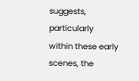suggests, particularly within these early scenes, the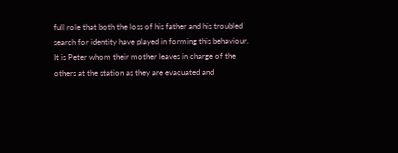full role that both the loss of his father and his troubled search for identity have played in forming this behaviour. It is Peter whom their mother leaves in charge of the others at the station as they are evacuated and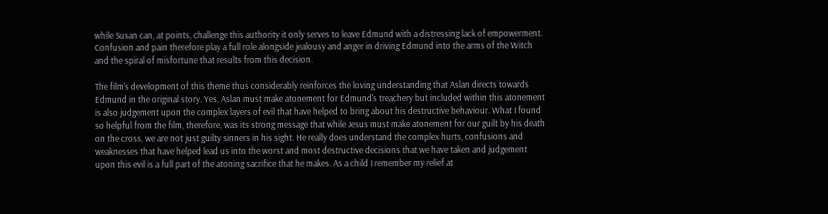while Susan can, at points, challenge this authority it only serves to leave Edmund with a distressing lack of empowerment. Confusion and pain therefore play a full role alongside jealousy and anger in driving Edmund into the arms of the Witch and the spiral of misfortune that results from this decision.

The film's development of this theme thus considerably reinforces the loving understanding that Aslan directs towards Edmund in the original story. Yes, Aslan must make atonement for Edmund's treachery but included within this atonement is also judgement upon the complex layers of evil that have helped to bring about his destructive behaviour. What I found so helpful from the film, therefore, was its strong message that while Jesus must make atonement for our guilt by his death on the cross, we are not just guilty sinners in his sight. He really does understand the complex hurts, confusions and weaknesses that have helped lead us into the worst and most destructive decisions that we have taken and judgement upon this evil is a full part of the atoning sacrifice that he makes. As a child I remember my relief at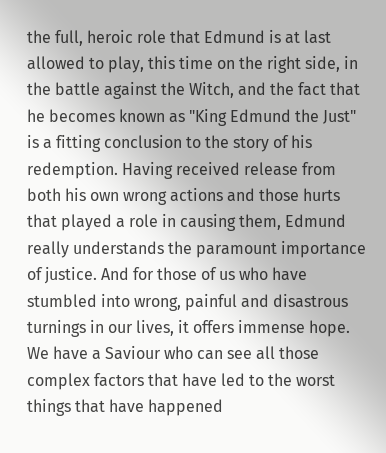the full, heroic role that Edmund is at last allowed to play, this time on the right side, in the battle against the Witch, and the fact that he becomes known as "King Edmund the Just" is a fitting conclusion to the story of his redemption. Having received release from both his own wrong actions and those hurts that played a role in causing them, Edmund really understands the paramount importance of justice. And for those of us who have stumbled into wrong, painful and disastrous turnings in our lives, it offers immense hope. We have a Saviour who can see all those complex factors that have led to the worst things that have happened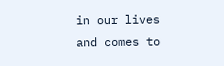in our lives and comes to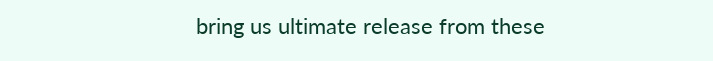bring us ultimate release from these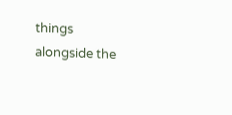things alongside the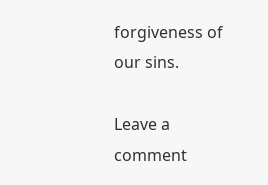forgiveness of our sins.

Leave a comment